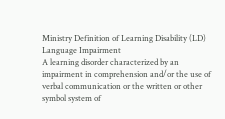Ministry Definition of Learning Disability (LD)
Language Impairment
A learning disorder characterized by an impairment in comprehension and/or the use of verbal communication or the written or other symbol system of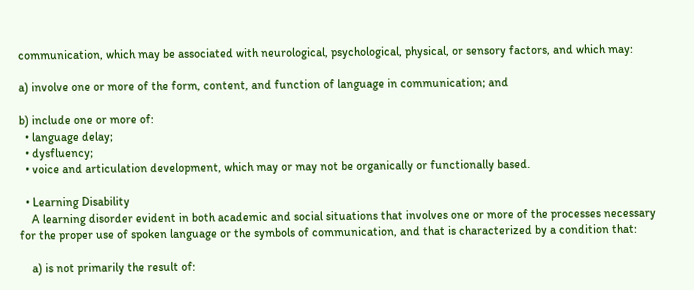communication, which may be associated with neurological, psychological, physical, or sensory factors, and which may:

a) involve one or more of the form, content, and function of language in communication; and

b) include one or more of:
  • language delay;
  • dysfluency;
  • voice and articulation development, which may or may not be organically or functionally based.

  • Learning Disability
    A learning disorder evident in both academic and social situations that involves one or more of the processes necessary for the proper use of spoken language or the symbols of communication, and that is characterized by a condition that:

    a) is not primarily the result of: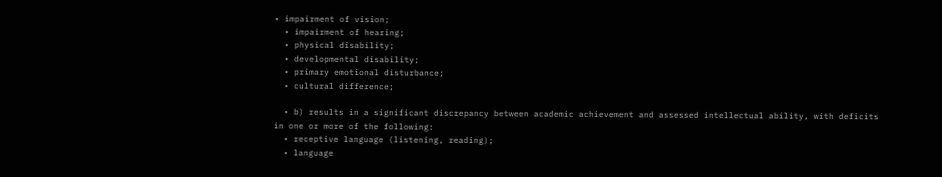• impairment of vision;
  • impairment of hearing;
  • physical disability;
  • developmental disability;
  • primary emotional disturbance;
  • cultural difference;

  • b) results in a significant discrepancy between academic achievement and assessed intellectual ability, with deficits in one or more of the following:
  • receptive language (listening, reading);
  • language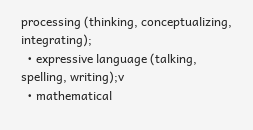processing (thinking, conceptualizing, integrating);
  • expressive language (talking, spelling, writing);v
  • mathematical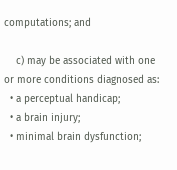computations; and

    c) may be associated with one or more conditions diagnosed as:
  • a perceptual handicap;
  • a brain injury;
  • minimal brain dysfunction;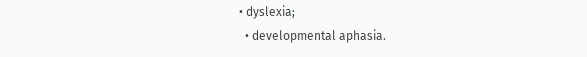• dyslexia;
  • developmental aphasia.